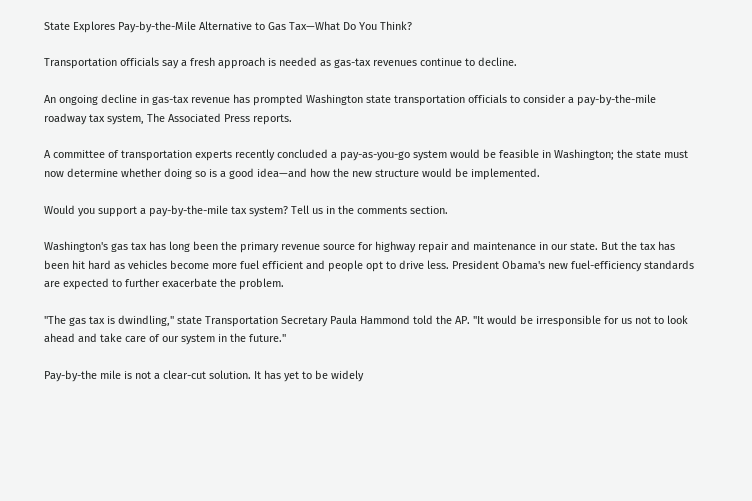State Explores Pay-by-the-Mile Alternative to Gas Tax—What Do You Think?

Transportation officials say a fresh approach is needed as gas-tax revenues continue to decline.

An ongoing decline in gas-tax revenue has prompted Washington state transportation officials to consider a pay-by-the-mile roadway tax system, The Associated Press reports.

A committee of transportation experts recently concluded a pay-as-you-go system would be feasible in Washington; the state must now determine whether doing so is a good idea—and how the new structure would be implemented.

Would you support a pay-by-the-mile tax system? Tell us in the comments section.

Washington's gas tax has long been the primary revenue source for highway repair and maintenance in our state. But the tax has been hit hard as vehicles become more fuel efficient and people opt to drive less. President Obama's new fuel-efficiency standards are expected to further exacerbate the problem.

"The gas tax is dwindling," state Transportation Secretary Paula Hammond told the AP. "It would be irresponsible for us not to look ahead and take care of our system in the future."

Pay-by-the mile is not a clear-cut solution. It has yet to be widely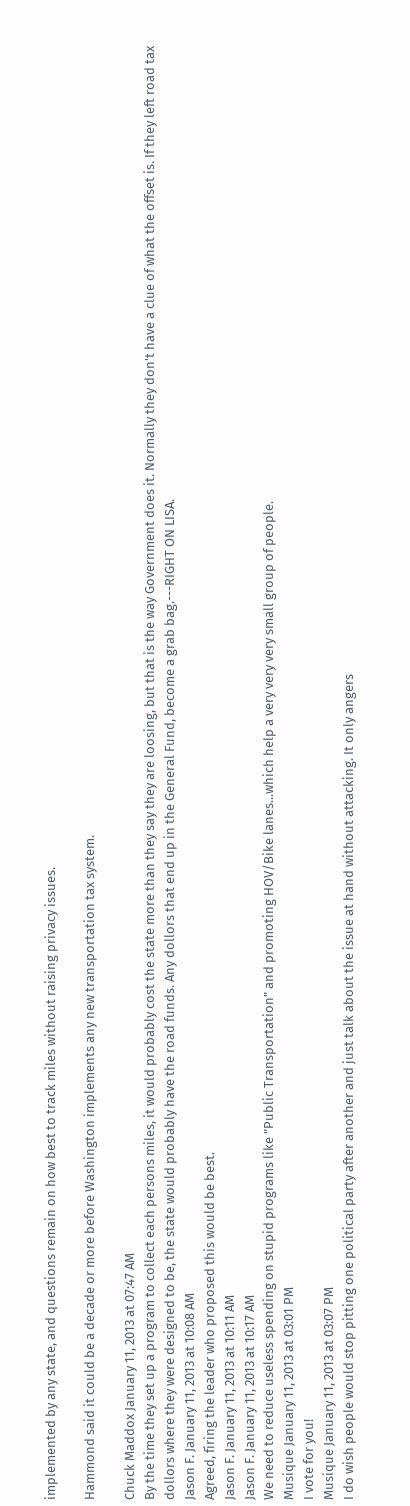implemented by any state, and questions remain on how best to track miles without raising privacy issues.

Hammond said it could be a decade or more before Washington implements any new transportation tax system.

Chuck Maddox January 11, 2013 at 07:47 AM
By the time they set up a program to collect each persons miles, it would probably cost the state more than they say they are loosing, but that is the way Government does it. Normally they don't have a clue of what the offset is. If they left road tax dollors where they were designed to be, the state would probably have the road funds. Any dollors that end up in the General Fund, become a grab bag.---RIGHT ON LISA.
Jason F. January 11, 2013 at 10:08 AM
Agreed, firing the leader who proposed this would be best.
Jason F. January 11, 2013 at 10:11 AM
Jason F. January 11, 2013 at 10:17 AM
We need to reduce useless spending on stupid programs like "Public Transportation" and promoting HOV/Bike lanes...which help a very very very small group of people.
Musique January 11, 2013 at 03:01 PM
I vote for you!
Musique January 11, 2013 at 03:07 PM
I do wish people would stop pitting one political party after another and just talk about the issue at hand without attacking. It only angers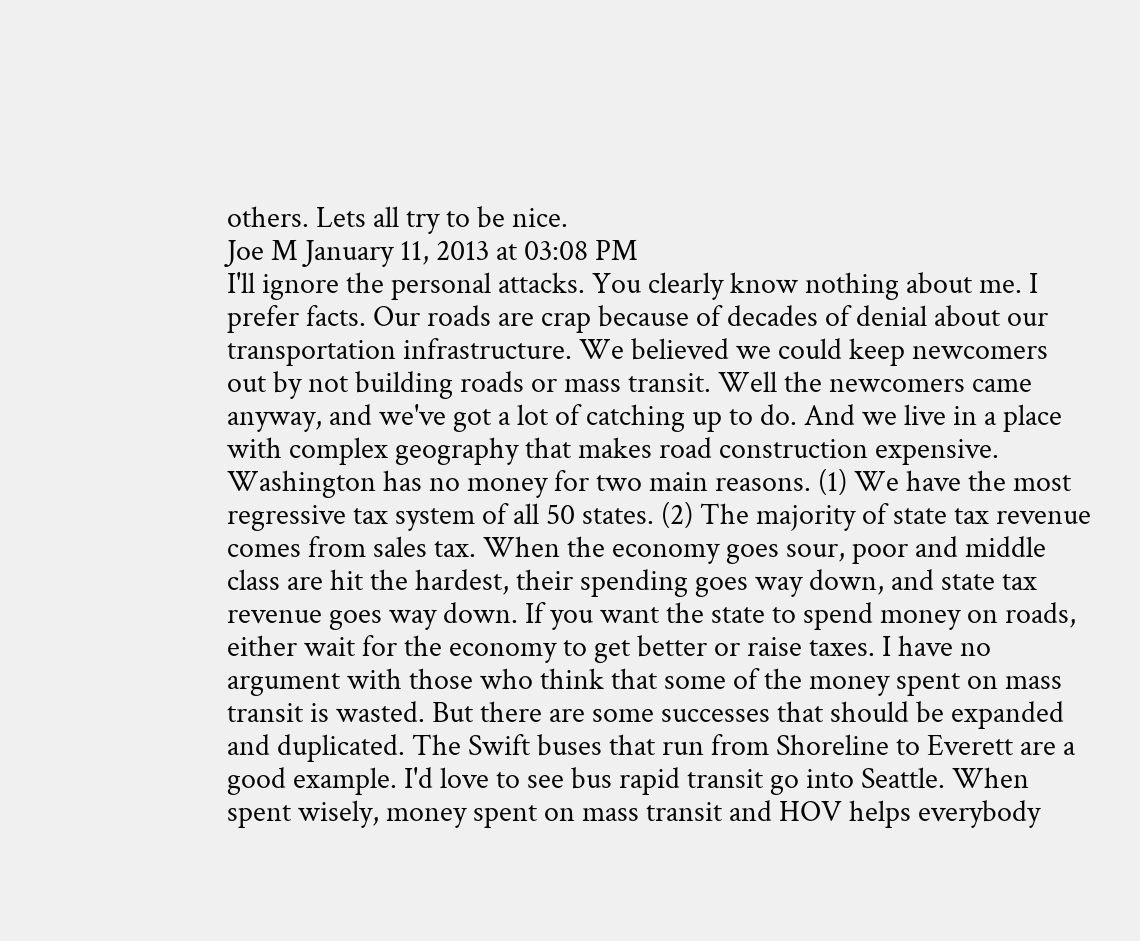others. Lets all try to be nice.
Joe M January 11, 2013 at 03:08 PM
I'll ignore the personal attacks. You clearly know nothing about me. I prefer facts. Our roads are crap because of decades of denial about our transportation infrastructure. We believed we could keep newcomers out by not building roads or mass transit. Well the newcomers came anyway, and we've got a lot of catching up to do. And we live in a place with complex geography that makes road construction expensive. Washington has no money for two main reasons. (1) We have the most regressive tax system of all 50 states. (2) The majority of state tax revenue comes from sales tax. When the economy goes sour, poor and middle class are hit the hardest, their spending goes way down, and state tax revenue goes way down. If you want the state to spend money on roads, either wait for the economy to get better or raise taxes. I have no argument with those who think that some of the money spent on mass transit is wasted. But there are some successes that should be expanded and duplicated. The Swift buses that run from Shoreline to Everett are a good example. I'd love to see bus rapid transit go into Seattle. When spent wisely, money spent on mass transit and HOV helps everybody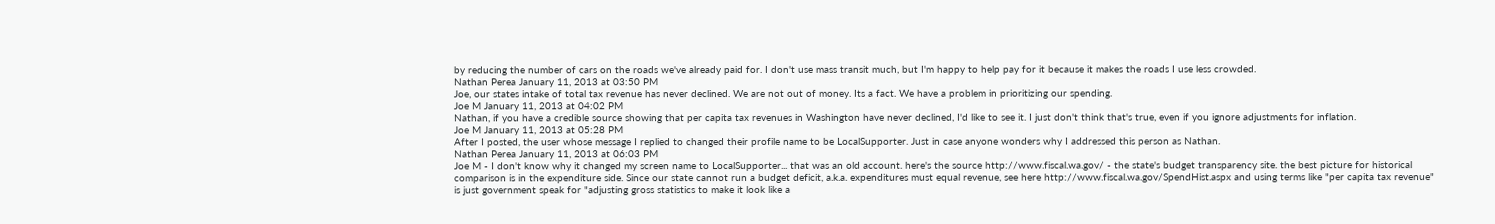by reducing the number of cars on the roads we've already paid for. I don't use mass transit much, but I'm happy to help pay for it because it makes the roads I use less crowded.
Nathan Perea January 11, 2013 at 03:50 PM
Joe, our states intake of total tax revenue has never declined. We are not out of money. Its a fact. We have a problem in prioritizing our spending.
Joe M January 11, 2013 at 04:02 PM
Nathan, if you have a credible source showing that per capita tax revenues in Washington have never declined, I'd like to see it. I just don't think that's true, even if you ignore adjustments for inflation.
Joe M January 11, 2013 at 05:28 PM
After I posted, the user whose message I replied to changed their profile name to be LocalSupporter. Just in case anyone wonders why I addressed this person as Nathan.
Nathan Perea January 11, 2013 at 06:03 PM
Joe M - I don't know why it changed my screen name to LocalSupporter... that was an old account. here's the source http://www.fiscal.wa.gov/ - the state's budget transparency site. the best picture for historical comparison is in the expenditure side. Since our state cannot run a budget deficit, a.k.a. expenditures must equal revenue, see here http://www.fiscal.wa.gov/SpendHist.aspx and using terms like "per capita tax revenue" is just government speak for "adjusting gross statistics to make it look like a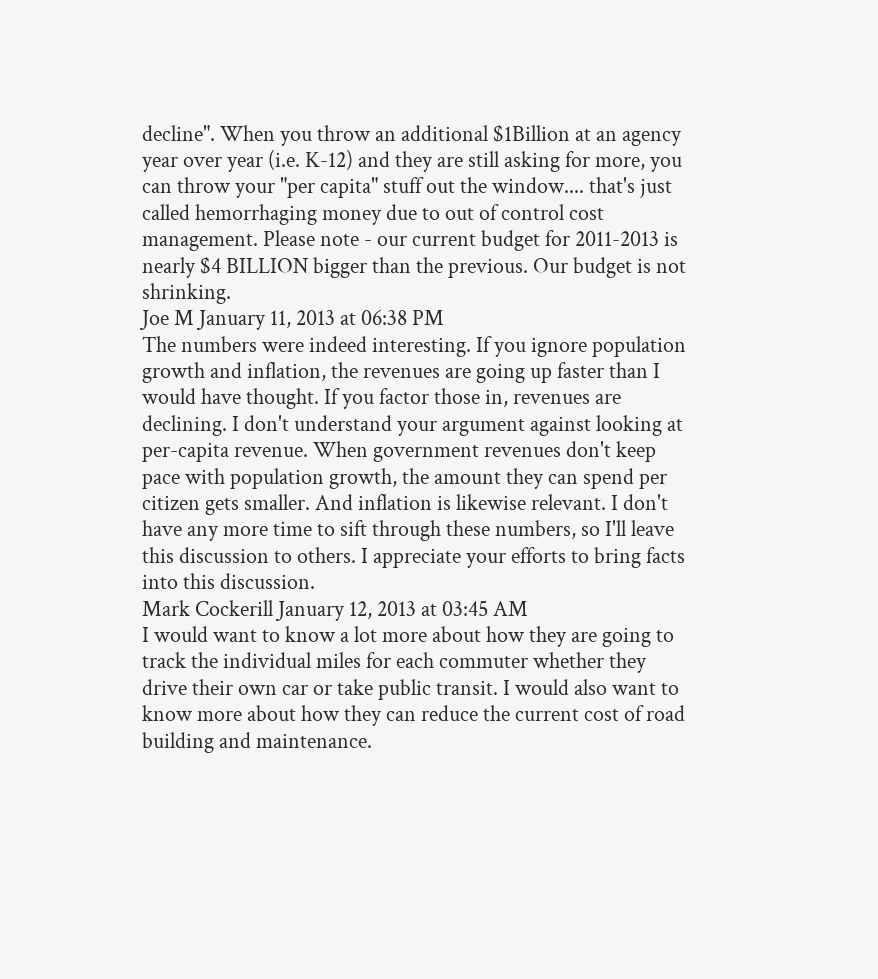decline". When you throw an additional $1Billion at an agency year over year (i.e. K-12) and they are still asking for more, you can throw your "per capita" stuff out the window.... that's just called hemorrhaging money due to out of control cost management. Please note - our current budget for 2011-2013 is nearly $4 BILLION bigger than the previous. Our budget is not shrinking.
Joe M January 11, 2013 at 06:38 PM
The numbers were indeed interesting. If you ignore population growth and inflation, the revenues are going up faster than I would have thought. If you factor those in, revenues are declining. I don't understand your argument against looking at per-capita revenue. When government revenues don't keep pace with population growth, the amount they can spend per citizen gets smaller. And inflation is likewise relevant. I don't have any more time to sift through these numbers, so I'll leave this discussion to others. I appreciate your efforts to bring facts into this discussion.
Mark Cockerill January 12, 2013 at 03:45 AM
I would want to know a lot more about how they are going to track the individual miles for each commuter whether they drive their own car or take public transit. I would also want to know more about how they can reduce the current cost of road building and maintenance.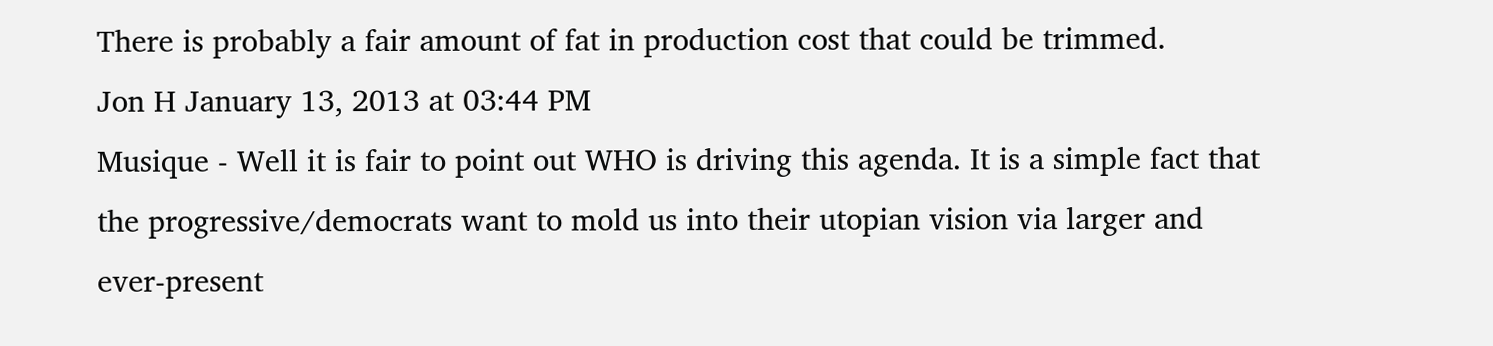There is probably a fair amount of fat in production cost that could be trimmed.
Jon H January 13, 2013 at 03:44 PM
Musique - Well it is fair to point out WHO is driving this agenda. It is a simple fact that the progressive/democrats want to mold us into their utopian vision via larger and ever-present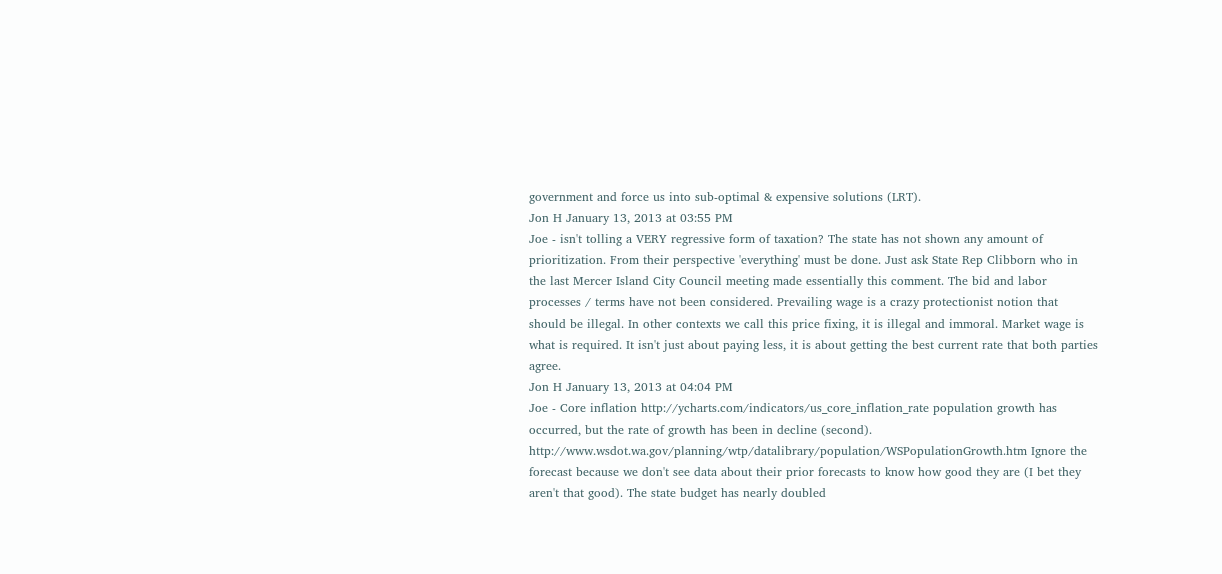government and force us into sub-optimal & expensive solutions (LRT).
Jon H January 13, 2013 at 03:55 PM
Joe - isn't tolling a VERY regressive form of taxation? The state has not shown any amount of prioritization. From their perspective 'everything' must be done. Just ask State Rep Clibborn who in the last Mercer Island City Council meeting made essentially this comment. The bid and labor processes / terms have not been considered. Prevailing wage is a crazy protectionist notion that should be illegal. In other contexts we call this price fixing, it is illegal and immoral. Market wage is what is required. It isn't just about paying less, it is about getting the best current rate that both parties agree.
Jon H January 13, 2013 at 04:04 PM
Joe - Core inflation http://ycharts.com/indicators/us_core_inflation_rate population growth has occurred, but the rate of growth has been in decline (second). http://www.wsdot.wa.gov/planning/wtp/datalibrary/population/WSPopulationGrowth.htm Ignore the forecast because we don't see data about their prior forecasts to know how good they are (I bet they aren't that good). The state budget has nearly doubled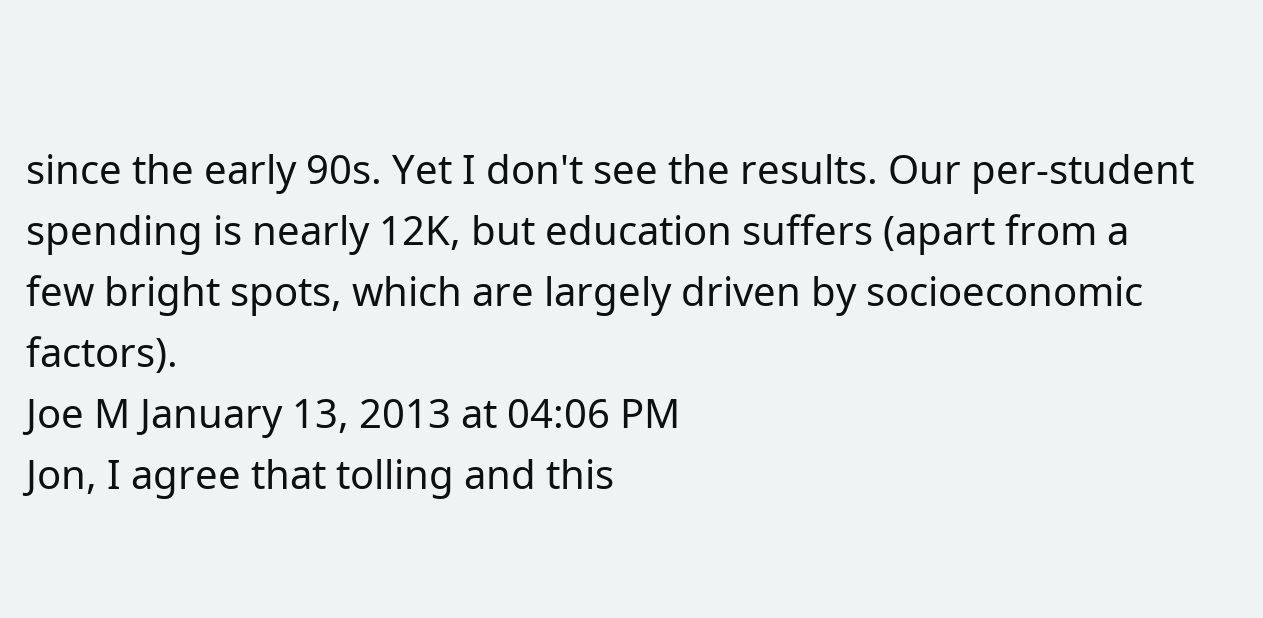since the early 90s. Yet I don't see the results. Our per-student spending is nearly 12K, but education suffers (apart from a few bright spots, which are largely driven by socioeconomic factors).
Joe M January 13, 2013 at 04:06 PM
Jon, I agree that tolling and this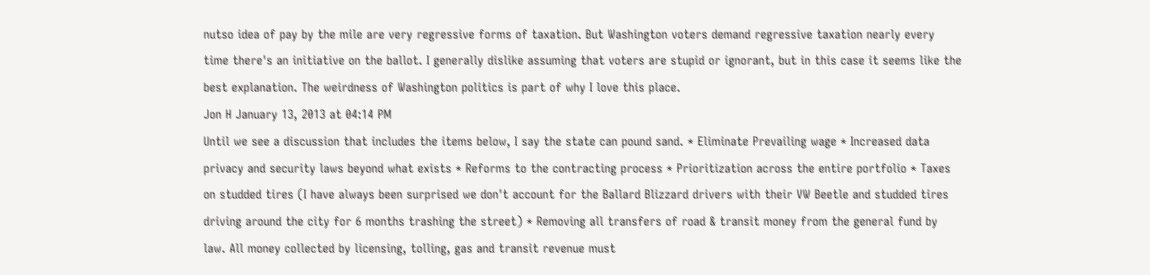nutso idea of pay by the mile are very regressive forms of taxation. But Washington voters demand regressive taxation nearly every time there's an initiative on the ballot. I generally dislike assuming that voters are stupid or ignorant, but in this case it seems like the best explanation. The weirdness of Washington politics is part of why I love this place.
Jon H January 13, 2013 at 04:14 PM
Until we see a discussion that includes the items below, I say the state can pound sand. * Eliminate Prevailing wage * Increased data privacy and security laws beyond what exists * Reforms to the contracting process * Prioritization across the entire portfolio * Taxes on studded tires (I have always been surprised we don't account for the Ballard Blizzard drivers with their VW Beetle and studded tires driving around the city for 6 months trashing the street) * Removing all transfers of road & transit money from the general fund by law. All money collected by licensing, tolling, gas and transit revenue must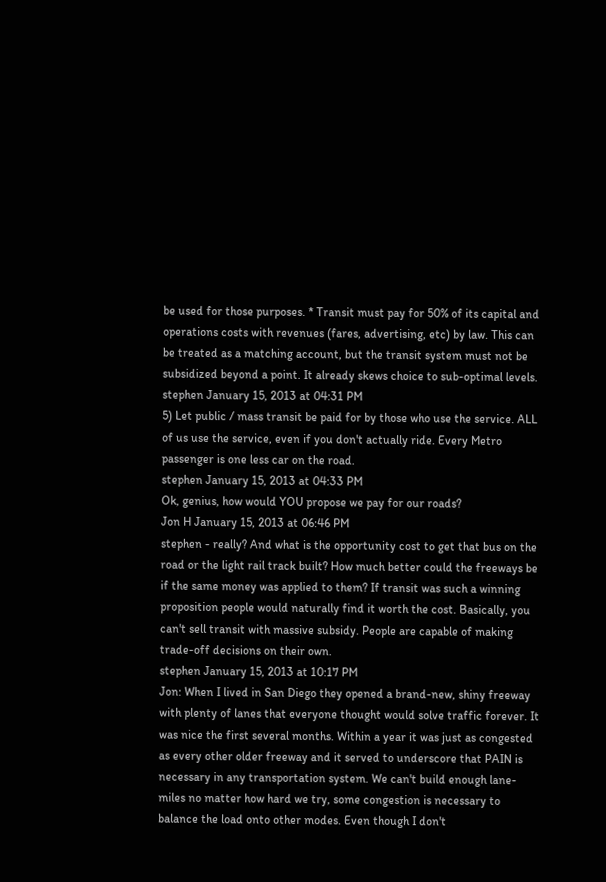be used for those purposes. * Transit must pay for 50% of its capital and operations costs with revenues (fares, advertising, etc) by law. This can be treated as a matching account, but the transit system must not be subsidized beyond a point. It already skews choice to sub-optimal levels.
stephen January 15, 2013 at 04:31 PM
5) Let public / mass transit be paid for by those who use the service. ALL of us use the service, even if you don't actually ride. Every Metro passenger is one less car on the road.
stephen January 15, 2013 at 04:33 PM
Ok, genius, how would YOU propose we pay for our roads?
Jon H January 15, 2013 at 06:46 PM
stephen - really? And what is the opportunity cost to get that bus on the road or the light rail track built? How much better could the freeways be if the same money was applied to them? If transit was such a winning proposition people would naturally find it worth the cost. Basically, you can't sell transit with massive subsidy. People are capable of making trade-off decisions on their own.
stephen January 15, 2013 at 10:17 PM
Jon: When I lived in San Diego they opened a brand-new, shiny freeway with plenty of lanes that everyone thought would solve traffic forever. It was nice the first several months. Within a year it was just as congested as every other older freeway and it served to underscore that PAIN is necessary in any transportation system. We can't build enough lane-miles no matter how hard we try, some congestion is necessary to balance the load onto other modes. Even though I don't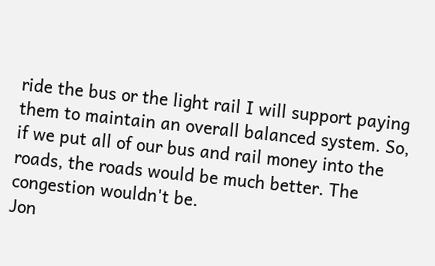ride the bus or the light rail I will support paying them to maintain an overall balanced system. So, if we put all of our bus and rail money into the roads, the roads would be much better. The congestion wouldn't be.
Jon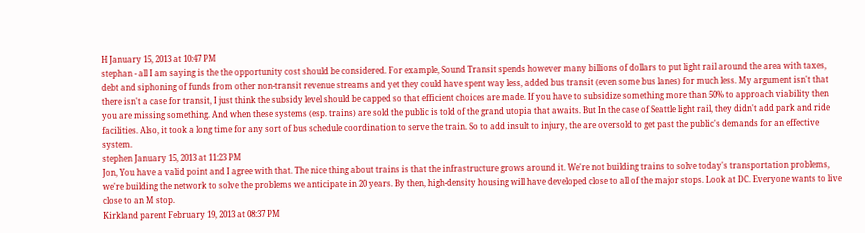H January 15, 2013 at 10:47 PM
stephan - all I am saying is the the opportunity cost should be considered. For example, Sound Transit spends however many billions of dollars to put light rail around the area with taxes, debt and siphoning of funds from other non-transit revenue streams and yet they could have spent way less, added bus transit (even some bus lanes) for much less. My argument isn't that there isn't a case for transit, I just think the subsidy level should be capped so that efficient choices are made. If you have to subsidize something more than 50% to approach viability then you are missing something. And when these systems (esp. trains) are sold the public is told of the grand utopia that awaits. But In the case of Seattle light rail, they didn't add park and ride facilities. Also, it took a long time for any sort of bus schedule coordination to serve the train. So to add insult to injury, the are oversold to get past the public's demands for an effective system.
stephen January 15, 2013 at 11:23 PM
Jon, You have a valid point and I agree with that. The nice thing about trains is that the infrastructure grows around it. We're not building trains to solve today's transportation problems, we're building the network to solve the problems we anticipate in 20 years. By then, high-density housing will have developed close to all of the major stops. Look at DC. Everyone wants to live close to an M stop.
Kirkland parent February 19, 2013 at 08:37 PM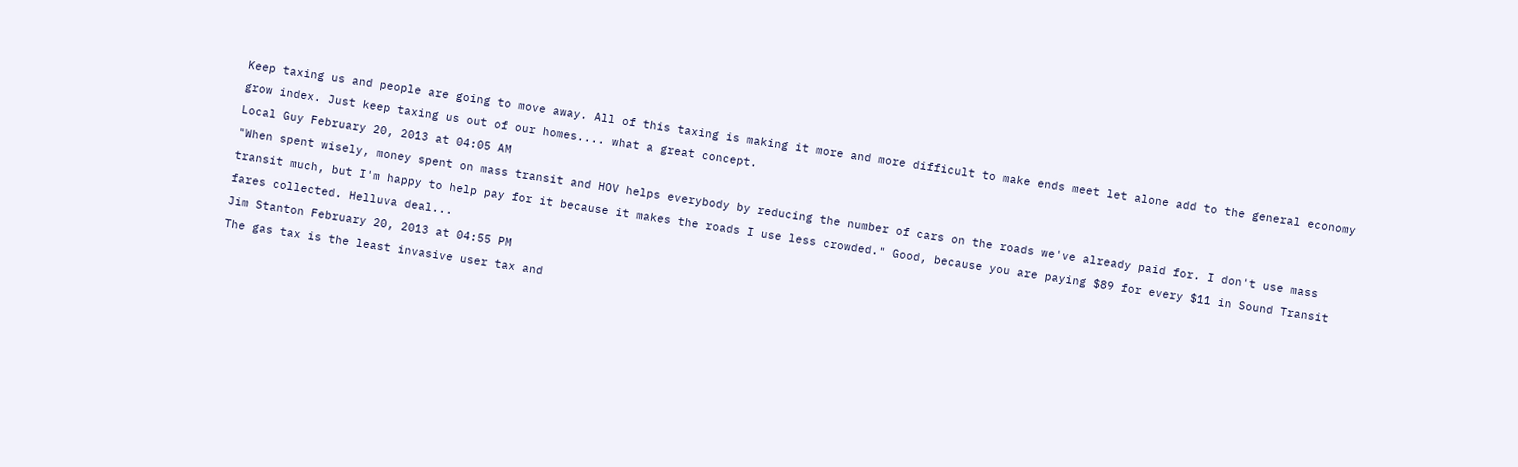Keep taxing us and people are going to move away. All of this taxing is making it more and more difficult to make ends meet let alone add to the general economy grow index. Just keep taxing us out of our homes.... what a great concept.
Local Guy February 20, 2013 at 04:05 AM
"When spent wisely, money spent on mass transit and HOV helps everybody by reducing the number of cars on the roads we've already paid for. I don't use mass transit much, but I'm happy to help pay for it because it makes the roads I use less crowded." Good, because you are paying $89 for every $11 in Sound Transit fares collected. Helluva deal...
Jim Stanton February 20, 2013 at 04:55 PM
The gas tax is the least invasive user tax and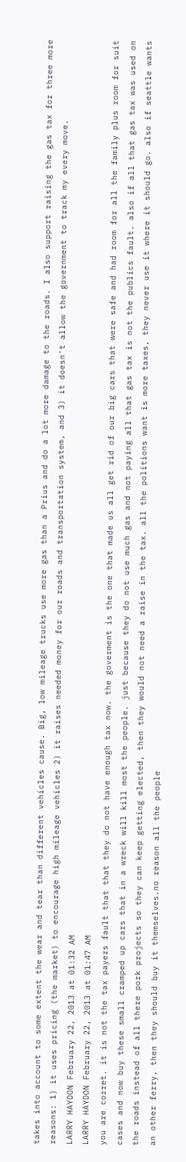takes into account to some extent the wear and tear than different vehicles cause. Big, low mileage trucks use more gas than a Prius and do a lot more damage to the roads. I also support raising the gas tax for three more reasons: 1) it uses pricing (the market) to encourage high mileage vehicles 2) it raises needed money for our roads and transportation system, and 3) it doesn't allow the government to track my every move.
LARRY HAYDON February 22, 2013 at 01:32 AM
LARRY HAYDON February 22, 2013 at 01:47 AM
you are corret. it is not the tax payers fault that that they do not have enough tax now. the goverment is the one that made us all get rid of our big cars that were safe and had room for all the family plus room for suit cases and now buy these small cramped up cars that in a wreck will kill most the people. just because they do not use much gas and not paying all that gas tax is not the publics fault. also if all that gas tax was used on the roads instead of all there pork projects so they can keep getting elected, then they would not need a raise in the tax. all the politions want is more taxes, they never use it where it should go. also if seattle wants an other ferry, then they should buy it themselves.no reason all the people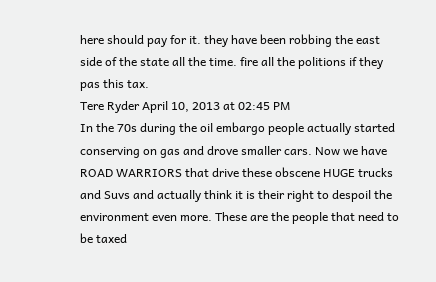here should pay for it. they have been robbing the east side of the state all the time. fire all the politions if they pas this tax.
Tere Ryder April 10, 2013 at 02:45 PM
In the 70s during the oil embargo people actually started conserving on gas and drove smaller cars. Now we have ROAD WARRIORS that drive these obscene HUGE trucks and Suvs and actually think it is their right to despoil the environment even more. These are the people that need to be taxed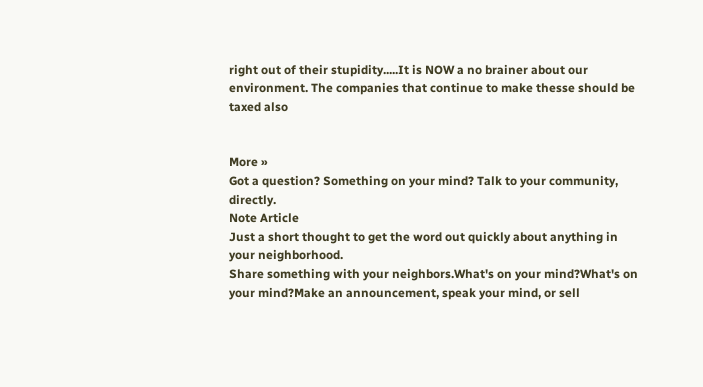right out of their stupidity.....It is NOW a no brainer about our environment. The companies that continue to make thesse should be taxed also


More »
Got a question? Something on your mind? Talk to your community, directly.
Note Article
Just a short thought to get the word out quickly about anything in your neighborhood.
Share something with your neighbors.What's on your mind?What's on your mind?Make an announcement, speak your mind, or sell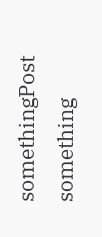somethingPost something